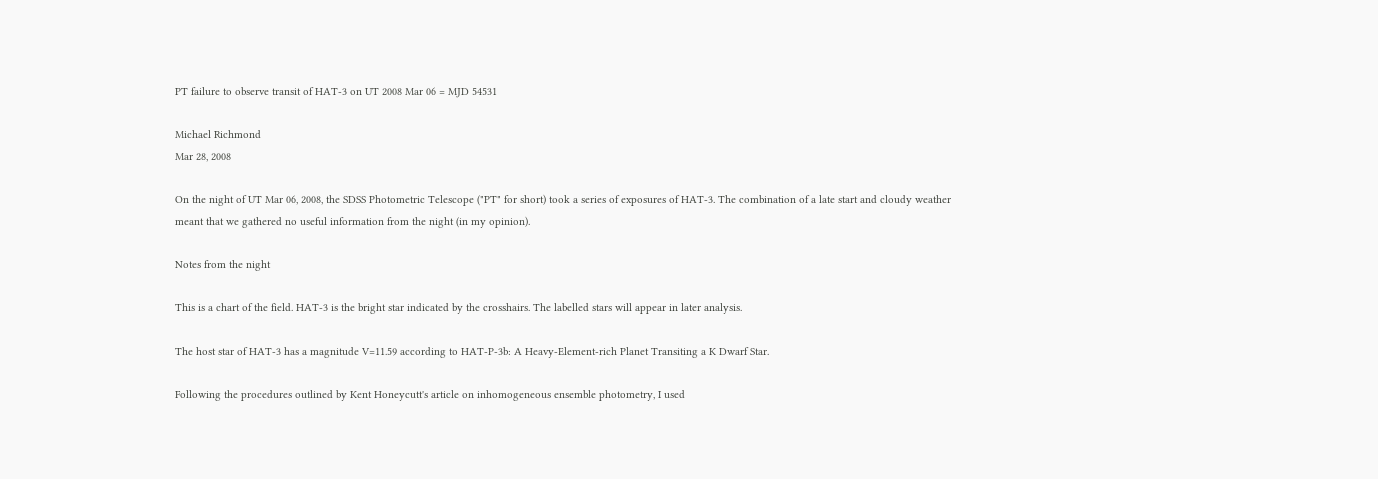PT failure to observe transit of HAT-3 on UT 2008 Mar 06 = MJD 54531

Michael Richmond
Mar 28, 2008

On the night of UT Mar 06, 2008, the SDSS Photometric Telescope ("PT" for short) took a series of exposures of HAT-3. The combination of a late start and cloudy weather meant that we gathered no useful information from the night (in my opinion).

Notes from the night

This is a chart of the field. HAT-3 is the bright star indicated by the crosshairs. The labelled stars will appear in later analysis.

The host star of HAT-3 has a magnitude V=11.59 according to HAT-P-3b: A Heavy-Element-rich Planet Transiting a K Dwarf Star.

Following the procedures outlined by Kent Honeycutt's article on inhomogeneous ensemble photometry, I used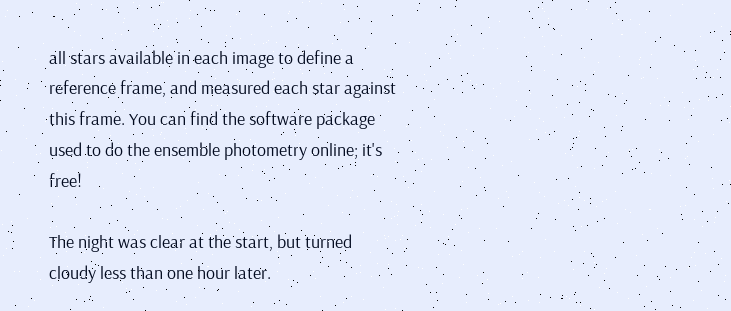all stars available in each image to define a reference frame, and measured each star against this frame. You can find the software package used to do the ensemble photometry online; it's free!

The night was clear at the start, but turned cloudy less than one hour later.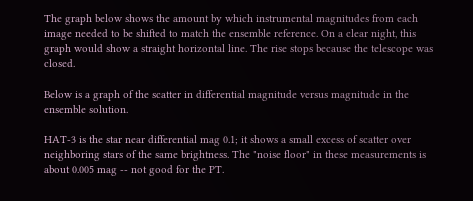The graph below shows the amount by which instrumental magnitudes from each image needed to be shifted to match the ensemble reference. On a clear night, this graph would show a straight horizontal line. The rise stops because the telescope was closed.

Below is a graph of the scatter in differential magnitude versus magnitude in the ensemble solution.

HAT-3 is the star near differential mag 0.1; it shows a small excess of scatter over neighboring stars of the same brightness. The "noise floor" in these measurements is about 0.005 mag -- not good for the PT.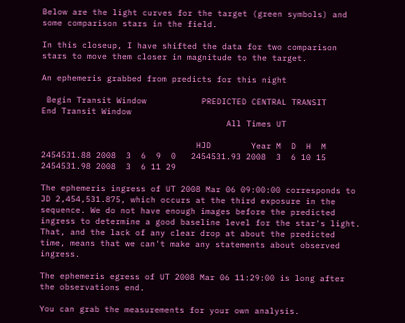Below are the light curves for the target (green symbols) and some comparison stars in the field.

In this closeup, I have shifted the data for two comparison stars to move them closer in magnitude to the target.

An ephemeris grabbed from predicts for this night

 Begin Transit Window           PREDICTED CENTRAL TRANSIT     End Transit Window
                                     All Times UT

                               HJD        Year M  D  H  M
2454531.88 2008  3  6  9  0   2454531.93 2008  3  6 10 15   2454531.98 2008  3  6 11 29

The ephemeris ingress of UT 2008 Mar 06 09:00:00 corresponds to JD 2,454,531.875, which occurs at the third exposure in the sequence. We do not have enough images before the predicted ingress to determine a good baseline level for the star's light. That, and the lack of any clear drop at about the predicted time, means that we can't make any statements about observed ingress.

The ephemeris egress of UT 2008 Mar 06 11:29:00 is long after the observations end.

You can grab the measurements for your own analysis.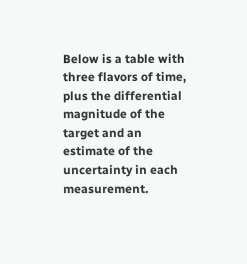Below is a table with three flavors of time, plus the differential magnitude of the target and an estimate of the uncertainty in each measurement.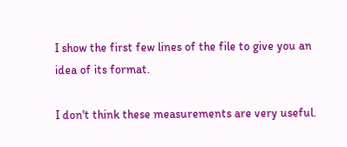I show the first few lines of the file to give you an idea of its format.

I don't think these measurements are very useful.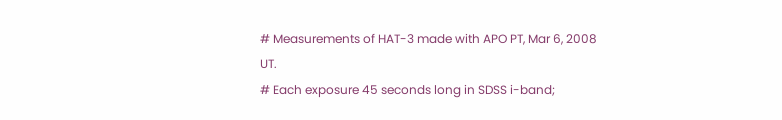# Measurements of HAT-3 made with APO PT, Mar 6, 2008 UT.
# Each exposure 45 seconds long in SDSS i-band;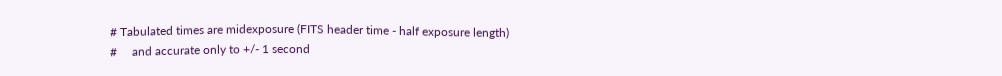# Tabulated times are midexposure (FITS header time - half exposure length)
#     and accurate only to +/- 1 second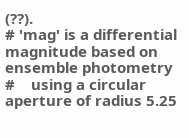(??).
# 'mag' is a differential magnitude based on ensemble photometry
#    using a circular aperture of radius 5.25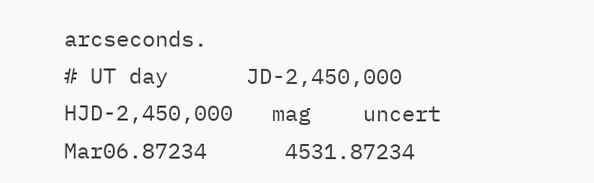arcseconds.
# UT day      JD-2,450,000  HJD-2,450,000   mag    uncert
Mar06.87234      4531.87234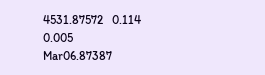4531.87572   0.114  0.005
Mar06.87387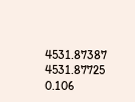4531.87387   4531.87725   0.106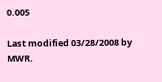0.005

Last modified 03/28/2008 by MWR.